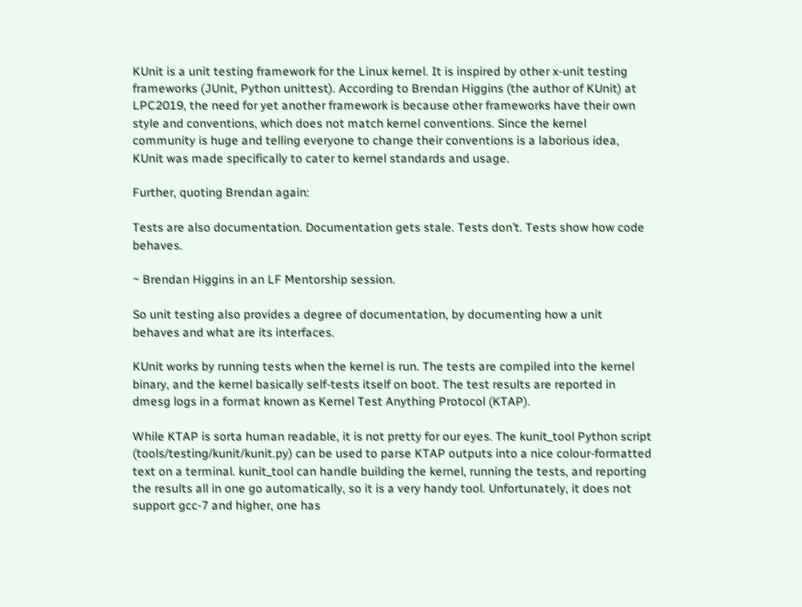KUnit is a unit testing framework for the Linux kernel. It is inspired by other x-unit testing frameworks (JUnit, Python unittest). According to Brendan Higgins (the author of KUnit) at LPC2019, the need for yet another framework is because other frameworks have their own style and conventions, which does not match kernel conventions. Since the kernel community is huge and telling everyone to change their conventions is a laborious idea, KUnit was made specifically to cater to kernel standards and usage.

Further, quoting Brendan again:

Tests are also documentation. Documentation gets stale. Tests don’t. Tests show how code behaves.

~ Brendan Higgins in an LF Mentorship session.

So unit testing also provides a degree of documentation, by documenting how a unit behaves and what are its interfaces.

KUnit works by running tests when the kernel is run. The tests are compiled into the kernel binary, and the kernel basically self-tests itself on boot. The test results are reported in dmesg logs in a format known as Kernel Test Anything Protocol (KTAP).

While KTAP is sorta human readable, it is not pretty for our eyes. The kunit_tool Python script (tools/testing/kunit/kunit.py) can be used to parse KTAP outputs into a nice colour-formatted text on a terminal. kunit_tool can handle building the kernel, running the tests, and reporting the results all in one go automatically, so it is a very handy tool. Unfortunately, it does not support gcc-7 and higher, one has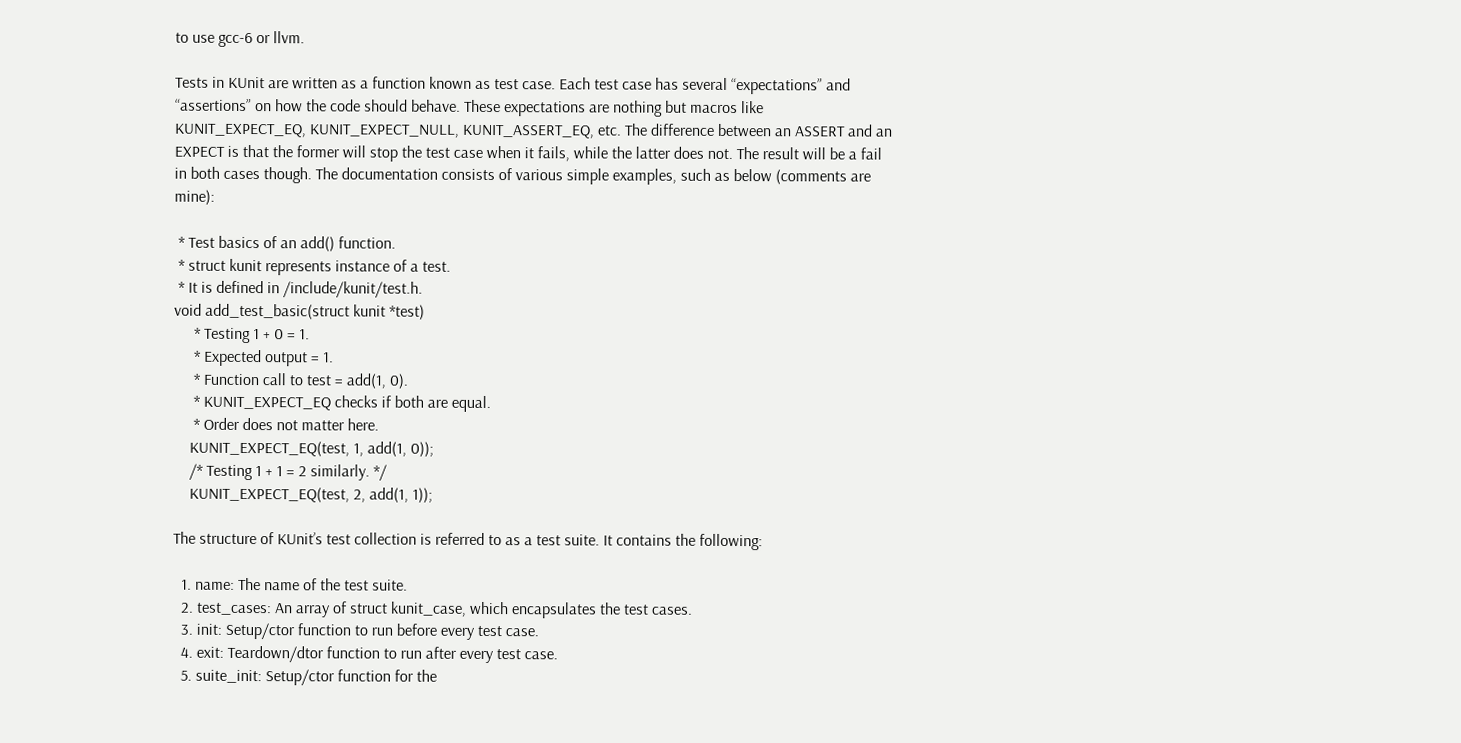to use gcc-6 or llvm.

Tests in KUnit are written as a function known as test case. Each test case has several “expectations” and “assertions” on how the code should behave. These expectations are nothing but macros like KUNIT_EXPECT_EQ, KUNIT_EXPECT_NULL, KUNIT_ASSERT_EQ, etc. The difference between an ASSERT and an EXPECT is that the former will stop the test case when it fails, while the latter does not. The result will be a fail in both cases though. The documentation consists of various simple examples, such as below (comments are mine):

 * Test basics of an add() function.
 * struct kunit represents instance of a test.
 * It is defined in /include/kunit/test.h.
void add_test_basic(struct kunit *test)
     * Testing 1 + 0 = 1.
     * Expected output = 1.
     * Function call to test = add(1, 0).
     * KUNIT_EXPECT_EQ checks if both are equal.
     * Order does not matter here.
    KUNIT_EXPECT_EQ(test, 1, add(1, 0));
    /* Testing 1 + 1 = 2 similarly. */
    KUNIT_EXPECT_EQ(test, 2, add(1, 1));

The structure of KUnit’s test collection is referred to as a test suite. It contains the following:

  1. name: The name of the test suite.
  2. test_cases: An array of struct kunit_case, which encapsulates the test cases.
  3. init: Setup/ctor function to run before every test case.
  4. exit: Teardown/dtor function to run after every test case.
  5. suite_init: Setup/ctor function for the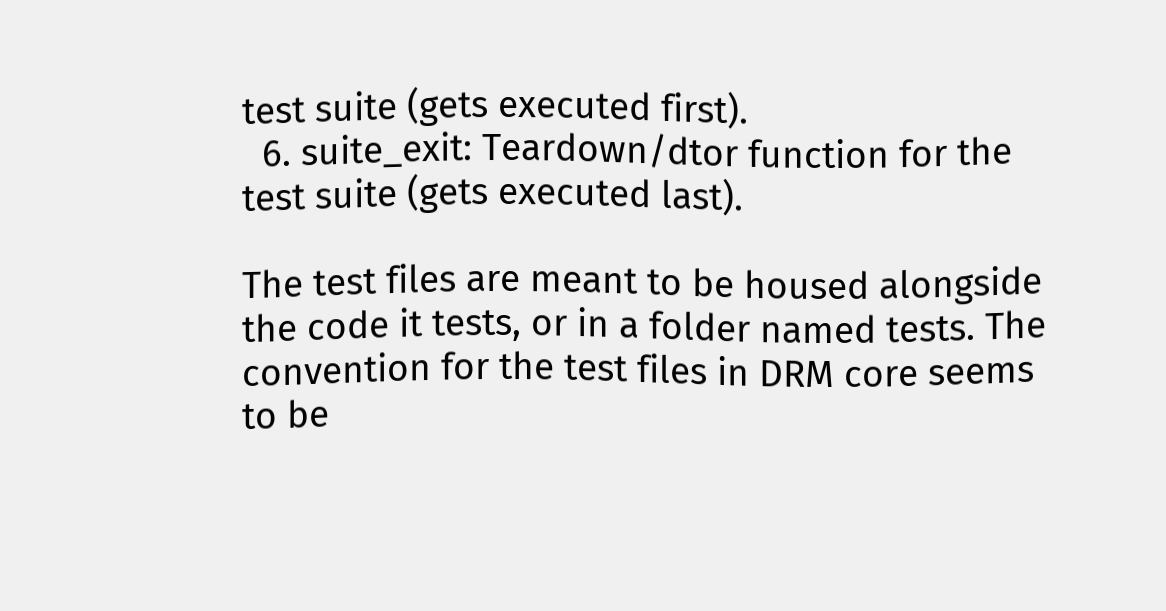test suite (gets executed first).
  6. suite_exit: Teardown/dtor function for the test suite (gets executed last).

The test files are meant to be housed alongside the code it tests, or in a folder named tests. The convention for the test files in DRM core seems to be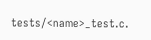tests/<name>_test.c.